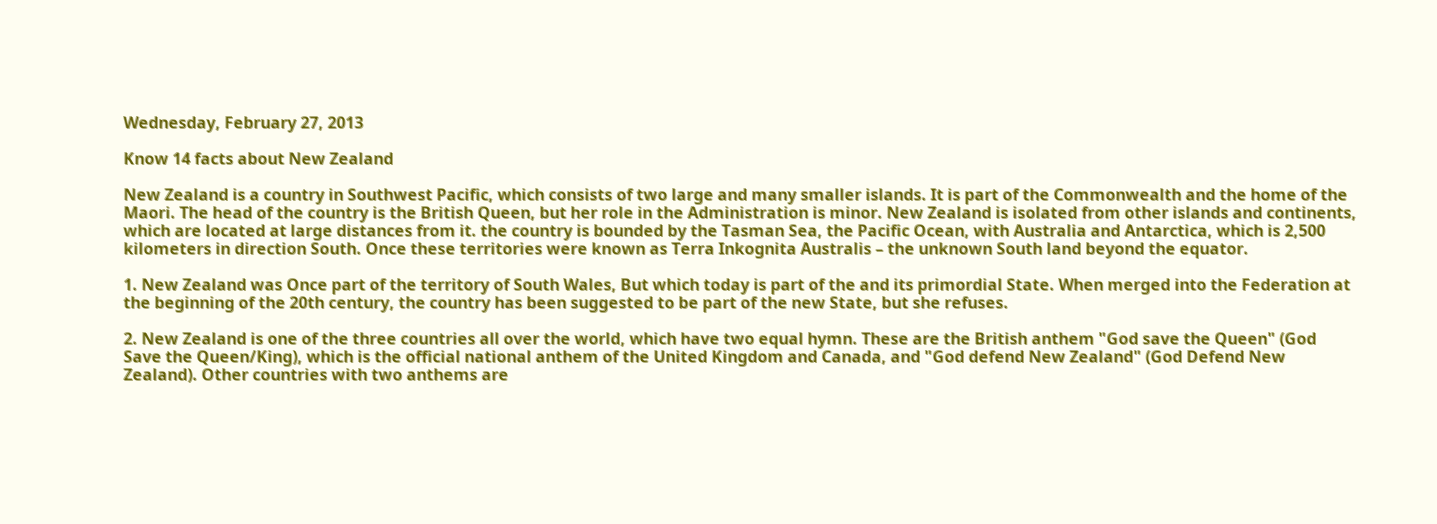Wednesday, February 27, 2013

Know 14 facts about New Zealand

New Zealand is a country in Southwest Pacific, which consists of two large and many smaller islands. It is part of the Commonwealth and the home of the Maori. The head of the country is the British Queen, but her role in the Administration is minor. New Zealand is isolated from other islands and continents, which are located at large distances from it. the country is bounded by the Tasman Sea, the Pacific Ocean, with Australia and Antarctica, which is 2,500 kilometers in direction South. Once these territories were known as Terra Inkognita Australis – the unknown South land beyond the equator.

1. New Zealand was Once part of the territory of South Wales, But which today is part of the and its primordial State. When merged into the Federation at the beginning of the 20th century, the country has been suggested to be part of the new State, but she refuses.

2. New Zealand is one of the three countries all over the world, which have two equal hymn. These are the British anthem "God save the Queen" (God Save the Queen/King), which is the official national anthem of the United Kingdom and Canada, and "God defend New Zealand" (God Defend New Zealand). Other countries with two anthems are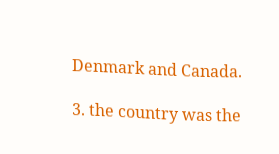Denmark and Canada.

3. the country was the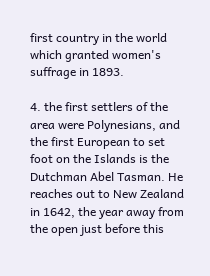first country in the world which granted women's suffrage in 1893.

4. the first settlers of the area were Polynesians, and the first European to set foot on the Islands is the Dutchman Abel Tasman. He reaches out to New Zealand in 1642, the year away from the open just before this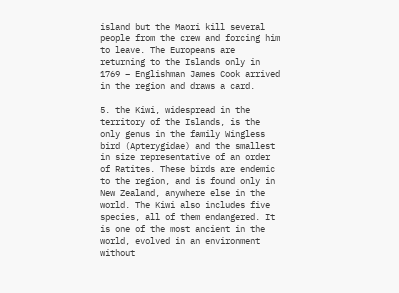island but the Maori kill several people from the crew and forcing him to leave. The Europeans are returning to the Islands only in 1769 – Englishman James Cook arrived in the region and draws a card.

5. the Kiwi, widespread in the territory of the Islands, is the only genus in the family Wingless bird (Apterygidae) and the smallest in size representative of an order of Ratites. These birds are endemic to the region, and is found only in New Zealand, anywhere else in the world. The Kiwi also includes five species, all of them endangered. It is one of the most ancient in the world, evolved in an environment without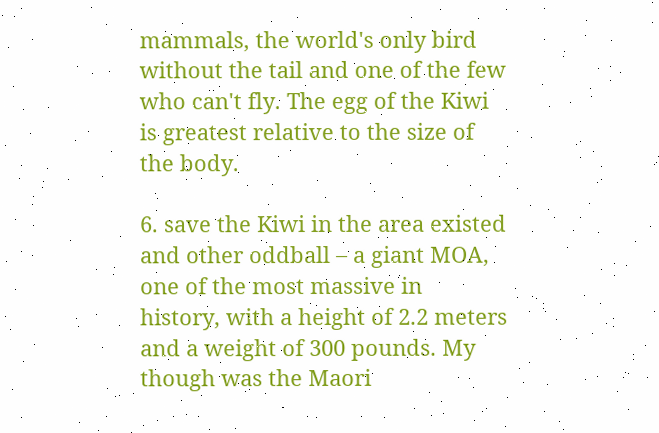mammals, the world's only bird without the tail and one of the few who can't fly. The egg of the Kiwi is greatest relative to the size of the body.

6. save the Kiwi in the area existed and other oddball – a giant MOA, one of the most massive in history, with a height of 2.2 meters and a weight of 300 pounds. My though was the Maori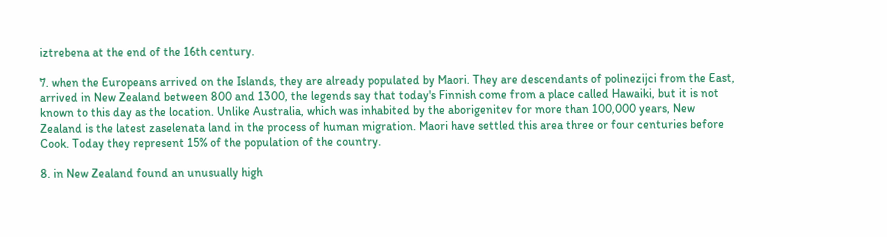iztrebena at the end of the 16th century.

7. when the Europeans arrived on the Islands, they are already populated by Maori. They are descendants of polinezijci from the East, arrived in New Zealand between 800 and 1300, the legends say that today's Finnish come from a place called Hawaiki, but it is not known to this day as the location. Unlike Australia, which was inhabited by the aborigenitev for more than 100,000 years, New Zealand is the latest zaselenata land in the process of human migration. Maori have settled this area three or four centuries before Cook. Today they represent 15% of the population of the country.

8. in New Zealand found an unusually high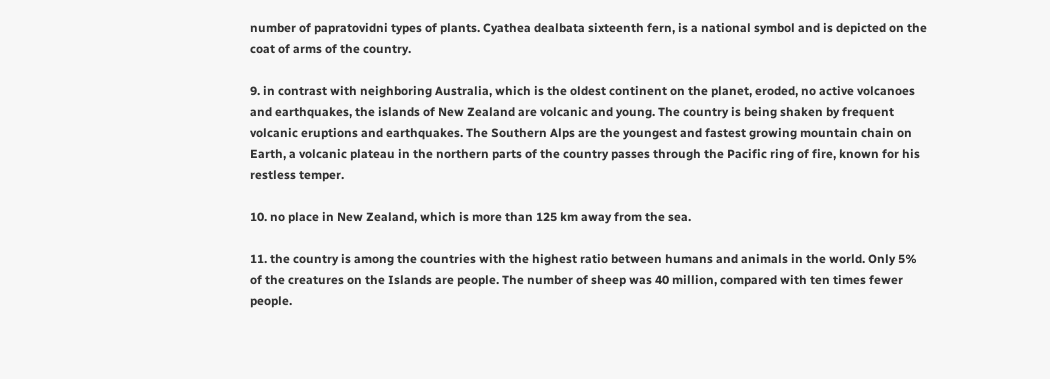number of papratovidni types of plants. Cyathea dealbata sixteenth fern, is a national symbol and is depicted on the coat of arms of the country.

9. in contrast with neighboring Australia, which is the oldest continent on the planet, eroded, no active volcanoes and earthquakes, the islands of New Zealand are volcanic and young. The country is being shaken by frequent volcanic eruptions and earthquakes. The Southern Alps are the youngest and fastest growing mountain chain on Earth, a volcanic plateau in the northern parts of the country passes through the Pacific ring of fire, known for his restless temper.

10. no place in New Zealand, which is more than 125 km away from the sea.

11. the country is among the countries with the highest ratio between humans and animals in the world. Only 5% of the creatures on the Islands are people. The number of sheep was 40 million, compared with ten times fewer people.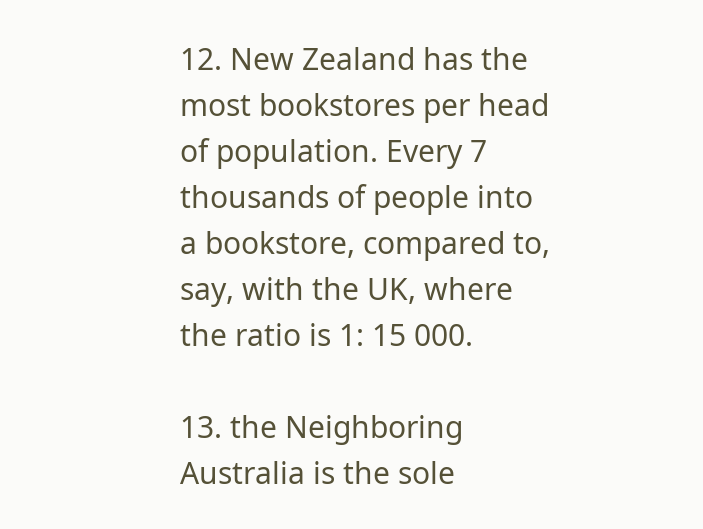12. New Zealand has the most bookstores per head of population. Every 7 thousands of people into a bookstore, compared to, say, with the UK, where the ratio is 1: 15 000.

13. the Neighboring Australia is the sole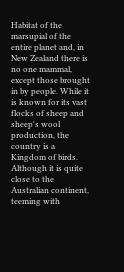Habitat of the marsupial of the entire planet and, in New Zealand there is no one mammal, except those brought in by people. While it is known for its vast flocks of sheep and sheep's wool production, the country is a Kingdom of birds. Although it is quite close to the Australian continent, teeming with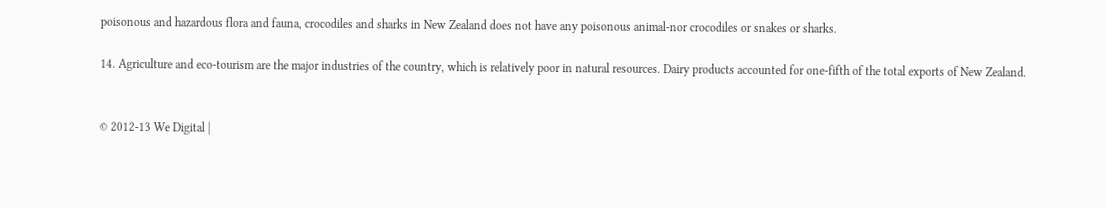poisonous and hazardous flora and fauna, crocodiles and sharks in New Zealand does not have any poisonous animal-nor crocodiles or snakes or sharks.

14. Agriculture and eco-tourism are the major industries of the country, which is relatively poor in natural resources. Dairy products accounted for one-fifth of the total exports of New Zealand.


© 2012-13 We Digital |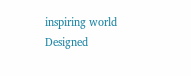inspiring world
Designed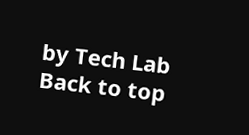by Tech Lab
Back to top